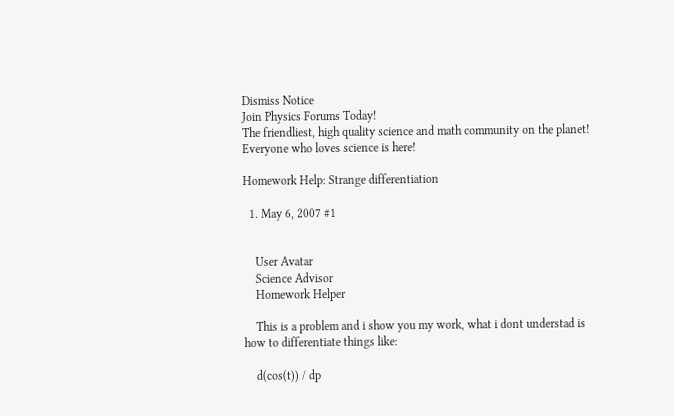Dismiss Notice
Join Physics Forums Today!
The friendliest, high quality science and math community on the planet! Everyone who loves science is here!

Homework Help: Strange differentiation

  1. May 6, 2007 #1


    User Avatar
    Science Advisor
    Homework Helper

    This is a problem and i show you my work, what i dont understad is how to differentiate things like:

    d(cos(t)) / dp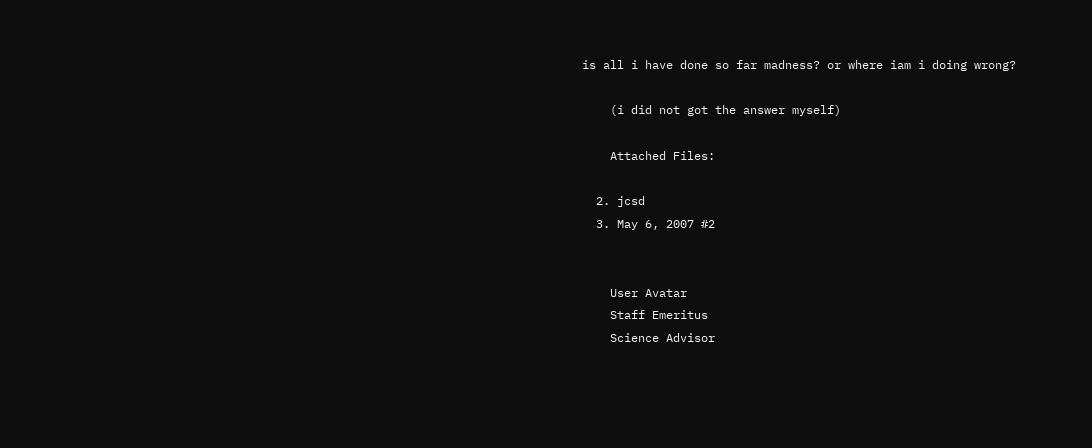is all i have done so far madness? or where iam i doing wrong?

    (i did not got the answer myself)

    Attached Files:

  2. jcsd
  3. May 6, 2007 #2


    User Avatar
    Staff Emeritus
    Science Advisor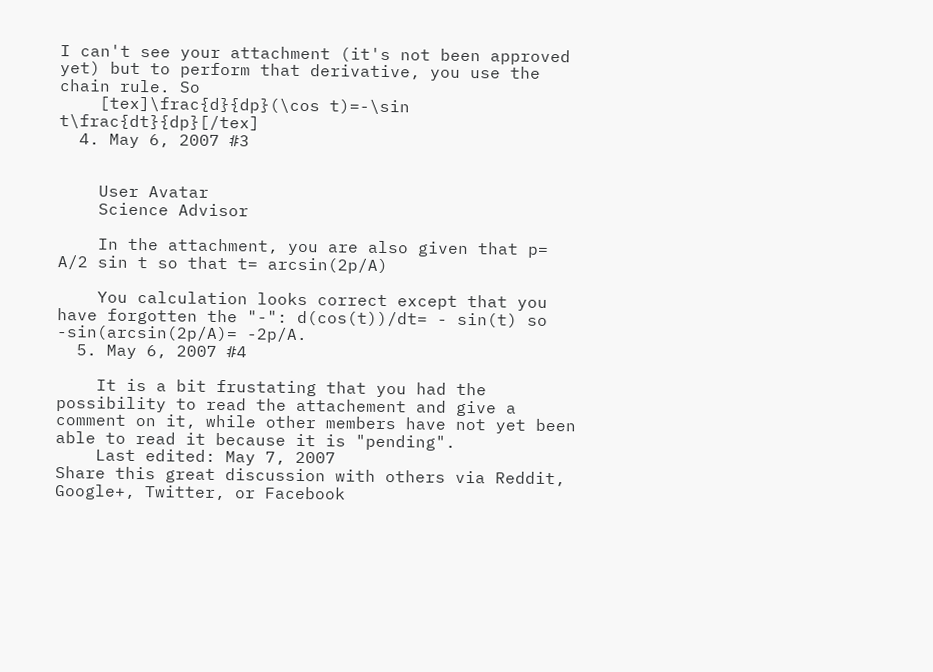I can't see your attachment (it's not been approved yet) but to perform that derivative, you use the chain rule. So
    [tex]\frac{d}{dp}(\cos t)=-\sin t\frac{dt}{dp}[/tex]
  4. May 6, 2007 #3


    User Avatar
    Science Advisor

    In the attachment, you are also given that p= A/2 sin t so that t= arcsin(2p/A)

    You calculation looks correct except that you have forgotten the "-": d(cos(t))/dt= - sin(t) so -sin(arcsin(2p/A)= -2p/A.
  5. May 6, 2007 #4

    It is a bit frustating that you had the possibility to read the attachement and give a comment on it, while other members have not yet been able to read it because it is "pending".
    Last edited: May 7, 2007
Share this great discussion with others via Reddit, Google+, Twitter, or Facebook